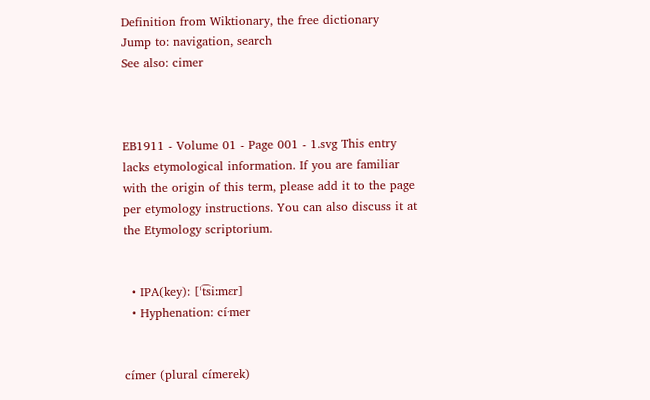Definition from Wiktionary, the free dictionary
Jump to: navigation, search
See also: cimer



EB1911 - Volume 01 - Page 001 - 1.svg This entry lacks etymological information. If you are familiar with the origin of this term, please add it to the page per etymology instructions. You can also discuss it at the Etymology scriptorium.


  • IPA(key): [ˈt͡siːmɛr]
  • Hyphenation: cí‧mer


címer (plural címerek)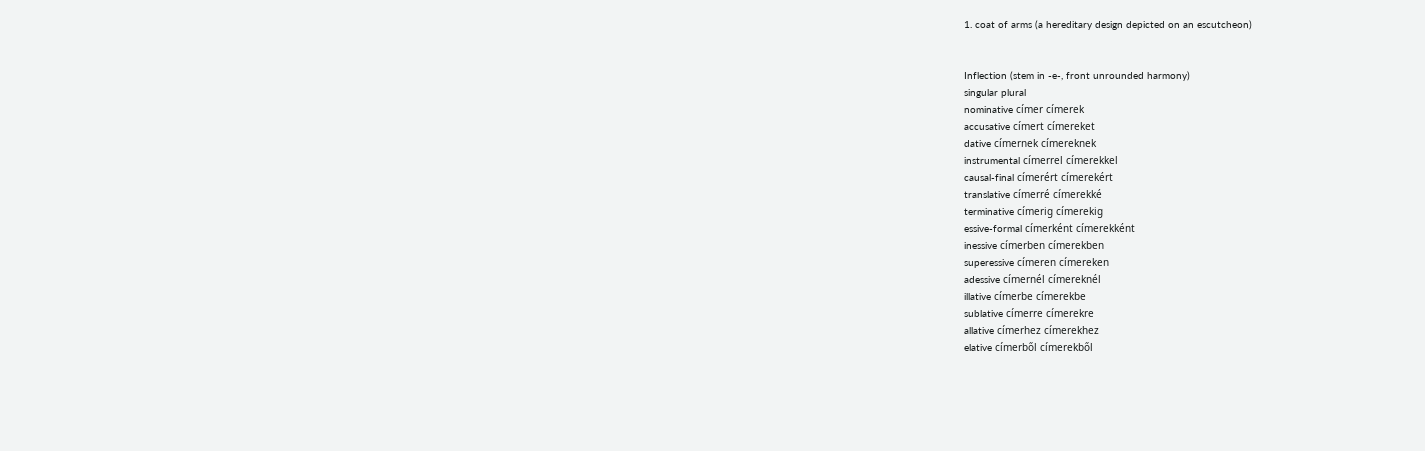1. coat of arms (a hereditary design depicted on an escutcheon)


Inflection (stem in -e-, front unrounded harmony)
singular plural
nominative címer címerek
accusative címert címereket
dative címernek címereknek
instrumental címerrel címerekkel
causal-final címerért címerekért
translative címerré címerekké
terminative címerig címerekig
essive-formal címerként címerekként
inessive címerben címerekben
superessive címeren címereken
adessive címernél címereknél
illative címerbe címerekbe
sublative címerre címerekre
allative címerhez címerekhez
elative címerből címerekből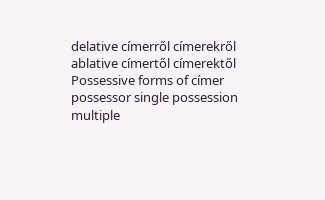delative címerről címerekről
ablative címertől címerektől
Possessive forms of címer
possessor single possession multiple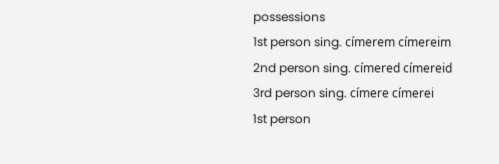possessions
1st person sing. címerem címereim
2nd person sing. címered címereid
3rd person sing. címere címerei
1st person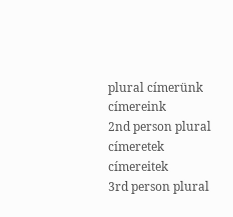plural címerünk címereink
2nd person plural címeretek címereitek
3rd person plural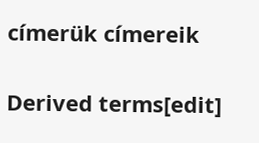címerük címereik

Derived terms[edit]